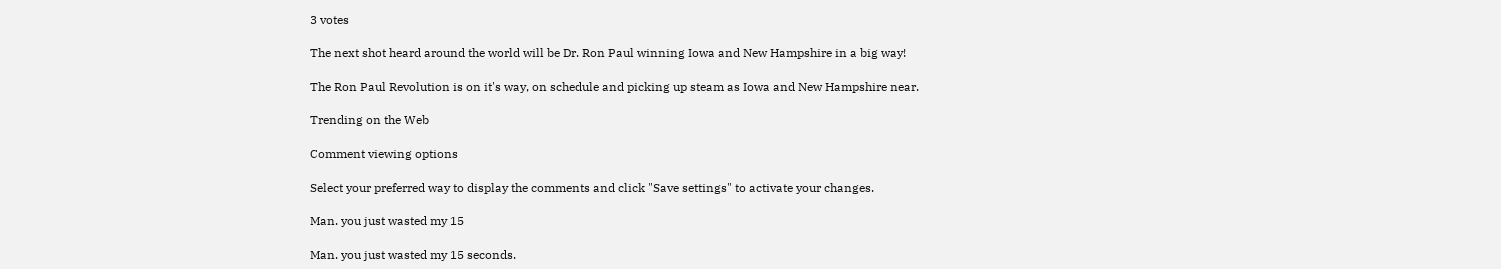3 votes

The next shot heard around the world will be Dr. Ron Paul winning Iowa and New Hampshire in a big way!

The Ron Paul Revolution is on it's way, on schedule and picking up steam as Iowa and New Hampshire near.

Trending on the Web

Comment viewing options

Select your preferred way to display the comments and click "Save settings" to activate your changes.

Man. you just wasted my 15

Man. you just wasted my 15 seconds.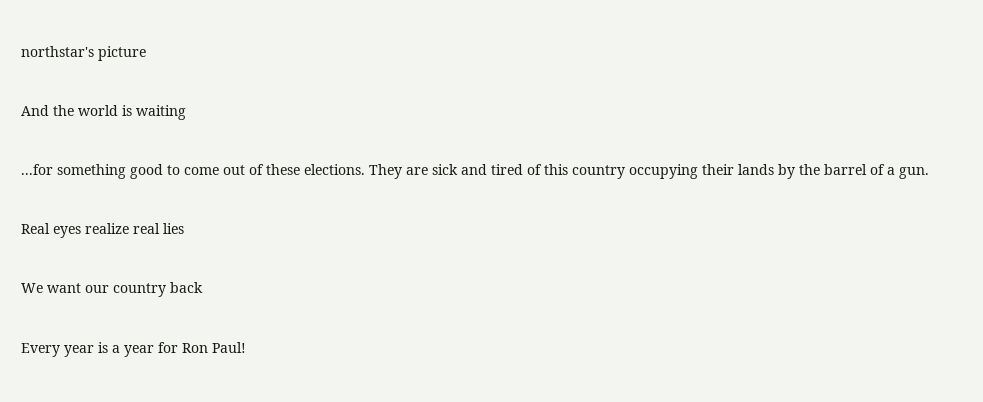northstar's picture

And the world is waiting

...for something good to come out of these elections. They are sick and tired of this country occupying their lands by the barrel of a gun.

Real eyes realize real lies

We want our country back

Every year is a year for Ron Paul!